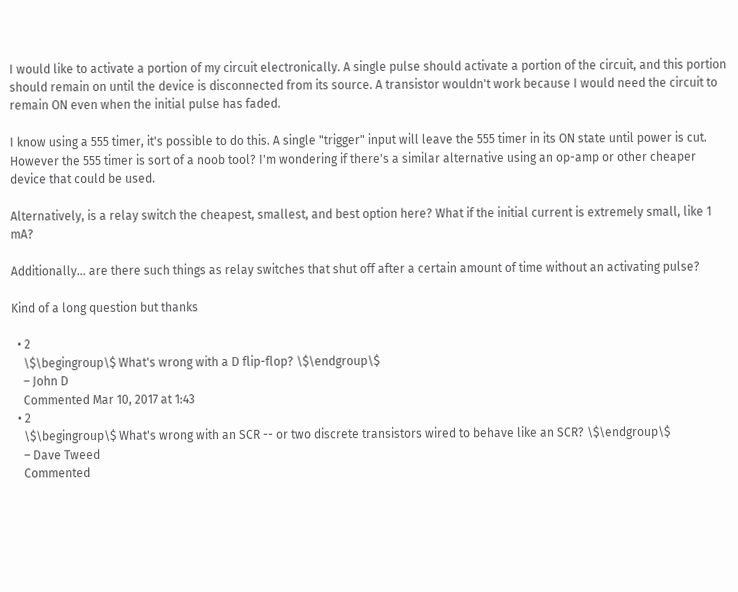I would like to activate a portion of my circuit electronically. A single pulse should activate a portion of the circuit, and this portion should remain on until the device is disconnected from its source. A transistor wouldn't work because I would need the circuit to remain ON even when the initial pulse has faded.

I know using a 555 timer, it's possible to do this. A single "trigger" input will leave the 555 timer in its ON state until power is cut. However the 555 timer is sort of a noob tool? I'm wondering if there's a similar alternative using an op-amp or other cheaper device that could be used.

Alternatively, is a relay switch the cheapest, smallest, and best option here? What if the initial current is extremely small, like 1 mA?

Additionally... are there such things as relay switches that shut off after a certain amount of time without an activating pulse?

Kind of a long question but thanks

  • 2
    \$\begingroup\$ What's wrong with a D flip-flop? \$\endgroup\$
    – John D
    Commented Mar 10, 2017 at 1:43
  • 2
    \$\begingroup\$ What's wrong with an SCR -- or two discrete transistors wired to behave like an SCR? \$\endgroup\$
    – Dave Tweed
    Commented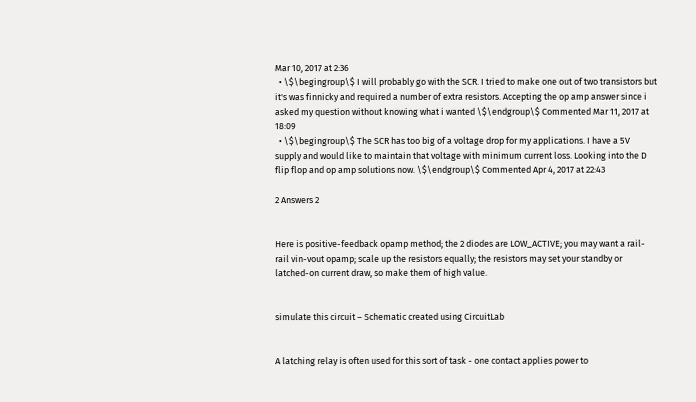Mar 10, 2017 at 2:36
  • \$\begingroup\$ I will probably go with the SCR. I tried to make one out of two transistors but it's was finnicky and required a number of extra resistors. Accepting the op amp answer since i asked my question without knowing what i wanted \$\endgroup\$ Commented Mar 11, 2017 at 18:09
  • \$\begingroup\$ The SCR has too big of a voltage drop for my applications. I have a 5V supply and would like to maintain that voltage with minimum current loss. Looking into the D flip flop and op amp solutions now. \$\endgroup\$ Commented Apr 4, 2017 at 22:43

2 Answers 2


Here is positive-feedback opamp method; the 2 diodes are LOW_ACTIVE; you may want a rail-rail vin-vout opamp; scale up the resistors equally; the resistors may set your standby or latched-on current draw, so make them of high value.


simulate this circuit – Schematic created using CircuitLab


A latching relay is often used for this sort of task - one contact applies power to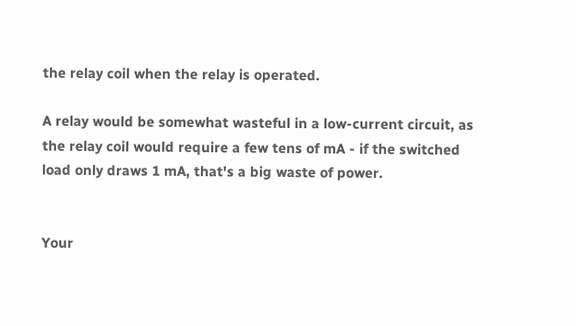the relay coil when the relay is operated.

A relay would be somewhat wasteful in a low-current circuit, as the relay coil would require a few tens of mA - if the switched load only draws 1 mA, that's a big waste of power.


Your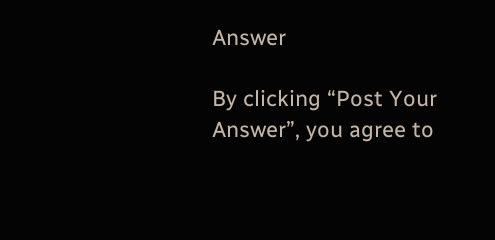Answer

By clicking “Post Your Answer”, you agree to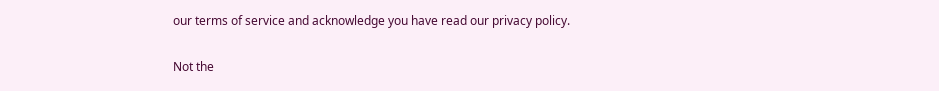our terms of service and acknowledge you have read our privacy policy.

Not the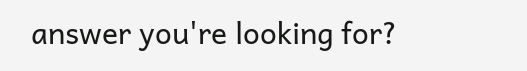answer you're looking for?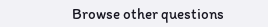Browse other questions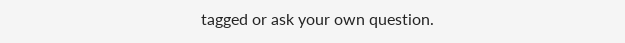tagged or ask your own question.